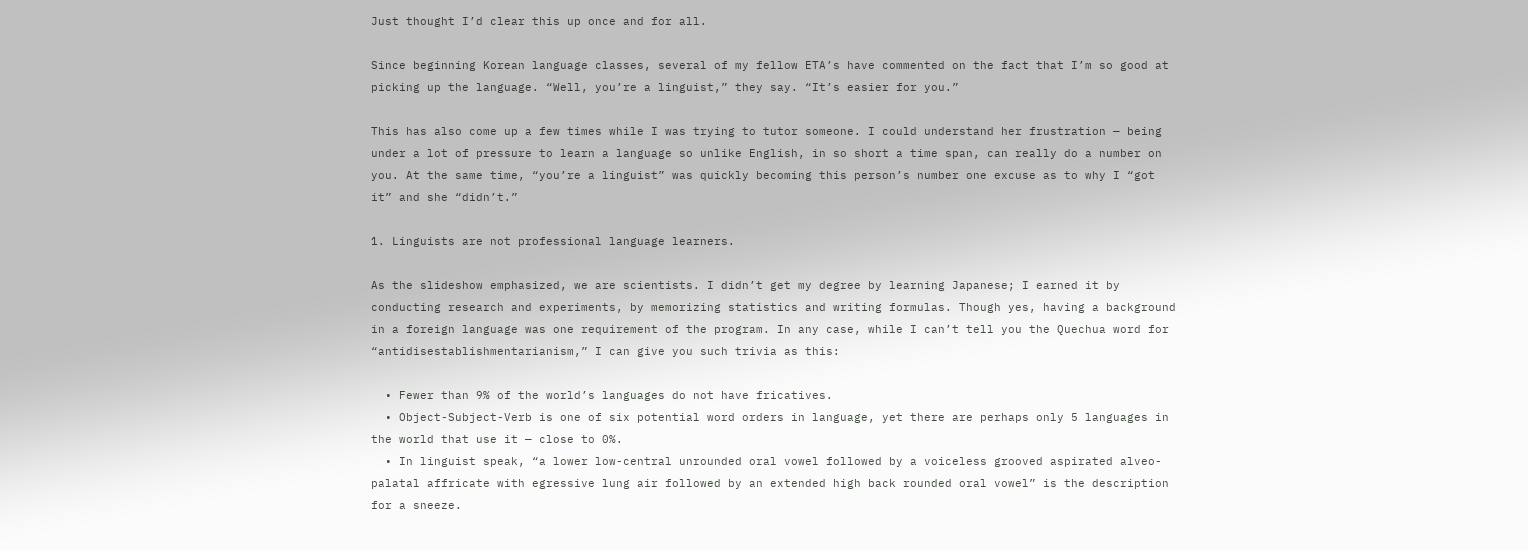Just thought I’d clear this up once and for all.

Since beginning Korean language classes, several of my fellow ETA’s have commented on the fact that I’m so good at picking up the language. “Well, you’re a linguist,” they say. “It’s easier for you.”

This has also come up a few times while I was trying to tutor someone. I could understand her frustration — being under a lot of pressure to learn a language so unlike English, in so short a time span, can really do a number on you. At the same time, “you’re a linguist” was quickly becoming this person’s number one excuse as to why I “got it” and she “didn’t.”

1. Linguists are not professional language learners.

As the slideshow emphasized, we are scientists. I didn’t get my degree by learning Japanese; I earned it by conducting research and experiments, by memorizing statistics and writing formulas. Though yes, having a background in a foreign language was one requirement of the program. In any case, while I can’t tell you the Quechua word for “antidisestablishmentarianism,” I can give you such trivia as this:

  • Fewer than 9% of the world’s languages do not have fricatives.
  • Object-Subject-Verb is one of six potential word orders in language, yet there are perhaps only 5 languages in the world that use it — close to 0%.
  • In linguist speak, “a lower low-central unrounded oral vowel followed by a voiceless grooved aspirated alveo-palatal affricate with egressive lung air followed by an extended high back rounded oral vowel” is the description for a sneeze.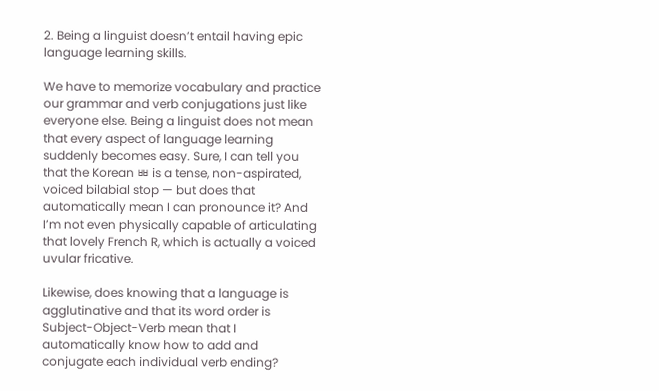2. Being a linguist doesn’t entail having epic language learning skills.

We have to memorize vocabulary and practice our grammar and verb conjugations just like everyone else. Being a linguist does not mean that every aspect of language learning suddenly becomes easy. Sure, I can tell you that the Korean ㅃ is a tense, non-aspirated, voiced bilabial stop — but does that automatically mean I can pronounce it? And I’m not even physically capable of articulating that lovely French R, which is actually a voiced uvular fricative.

Likewise, does knowing that a language is agglutinative and that its word order is Subject-Object-Verb mean that I automatically know how to add and conjugate each individual verb ending?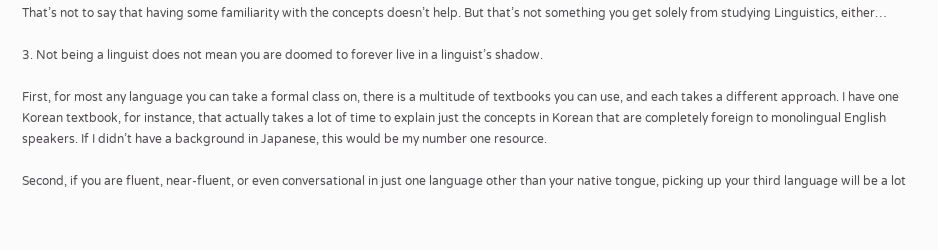That’s not to say that having some familiarity with the concepts doesn’t help. But that’s not something you get solely from studying Linguistics, either…

3. Not being a linguist does not mean you are doomed to forever live in a linguist’s shadow.

First, for most any language you can take a formal class on, there is a multitude of textbooks you can use, and each takes a different approach. I have one Korean textbook, for instance, that actually takes a lot of time to explain just the concepts in Korean that are completely foreign to monolingual English speakers. If I didn’t have a background in Japanese, this would be my number one resource.

Second, if you are fluent, near-fluent, or even conversational in just one language other than your native tongue, picking up your third language will be a lot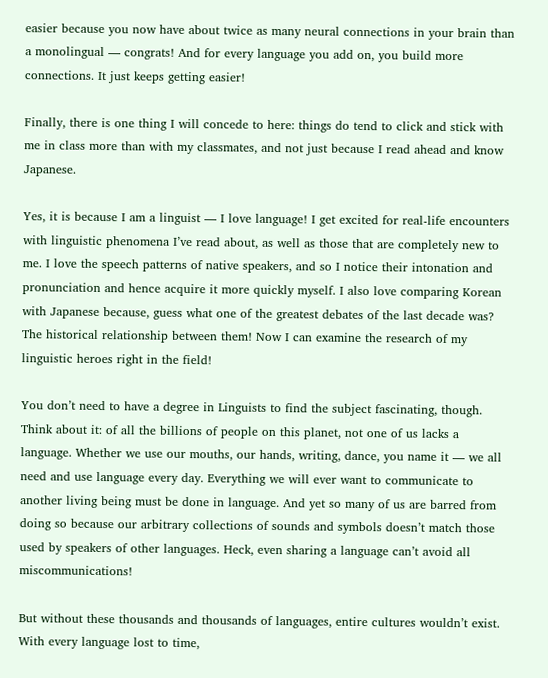easier because you now have about twice as many neural connections in your brain than a monolingual — congrats! And for every language you add on, you build more connections. It just keeps getting easier!

Finally, there is one thing I will concede to here: things do tend to click and stick with me in class more than with my classmates, and not just because I read ahead and know Japanese.

Yes, it is because I am a linguist — I love language! I get excited for real-life encounters with linguistic phenomena I’ve read about, as well as those that are completely new to me. I love the speech patterns of native speakers, and so I notice their intonation and pronunciation and hence acquire it more quickly myself. I also love comparing Korean with Japanese because, guess what one of the greatest debates of the last decade was? The historical relationship between them! Now I can examine the research of my linguistic heroes right in the field!

You don’t need to have a degree in Linguists to find the subject fascinating, though. Think about it: of all the billions of people on this planet, not one of us lacks a language. Whether we use our mouths, our hands, writing, dance, you name it — we all need and use language every day. Everything we will ever want to communicate to another living being must be done in language. And yet so many of us are barred from doing so because our arbitrary collections of sounds and symbols doesn’t match those used by speakers of other languages. Heck, even sharing a language can’t avoid all miscommunications!

But without these thousands and thousands of languages, entire cultures wouldn’t exist. With every language lost to time,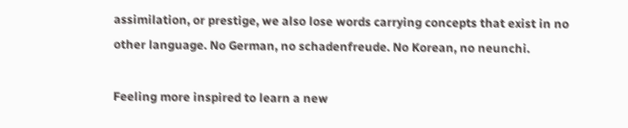assimilation, or prestige, we also lose words carrying concepts that exist in no other language. No German, no schadenfreude. No Korean, no neunchi.

Feeling more inspired to learn a new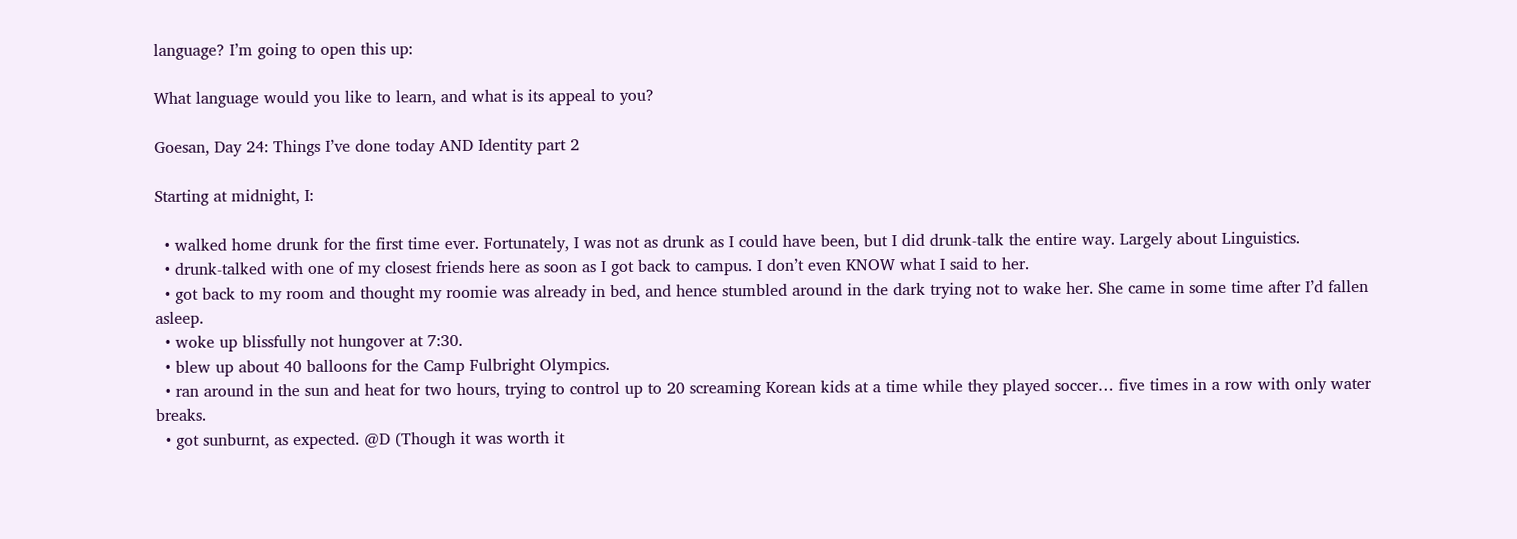language? I’m going to open this up:

What language would you like to learn, and what is its appeal to you?

Goesan, Day 24: Things I’ve done today AND Identity part 2

Starting at midnight, I:

  • walked home drunk for the first time ever. Fortunately, I was not as drunk as I could have been, but I did drunk-talk the entire way. Largely about Linguistics.
  • drunk-talked with one of my closest friends here as soon as I got back to campus. I don’t even KNOW what I said to her.
  • got back to my room and thought my roomie was already in bed, and hence stumbled around in the dark trying not to wake her. She came in some time after I’d fallen asleep.
  • woke up blissfully not hungover at 7:30.
  • blew up about 40 balloons for the Camp Fulbright Olympics.
  • ran around in the sun and heat for two hours, trying to control up to 20 screaming Korean kids at a time while they played soccer… five times in a row with only water breaks.
  • got sunburnt, as expected. @D (Though it was worth it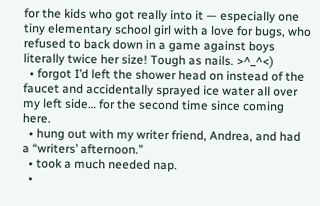for the kids who got really into it — especially one tiny elementary school girl with a love for bugs, who refused to back down in a game against boys literally twice her size! Tough as nails. >^_^<)
  • forgot I’d left the shower head on instead of the faucet and accidentally sprayed ice water all over my left side… for the second time since coming here.
  • hung out with my writer friend, Andrea, and had a “writers’ afternoon.”
  • took a much needed nap.
  •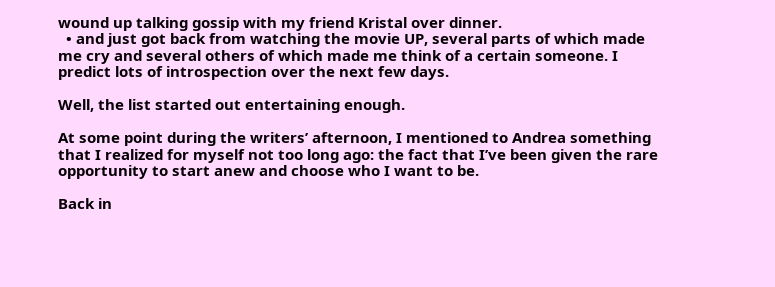wound up talking gossip with my friend Kristal over dinner.
  • and just got back from watching the movie UP, several parts of which made me cry and several others of which made me think of a certain someone. I predict lots of introspection over the next few days.

Well, the list started out entertaining enough.

At some point during the writers’ afternoon, I mentioned to Andrea something that I realized for myself not too long ago: the fact that I’ve been given the rare opportunity to start anew and choose who I want to be.

Back in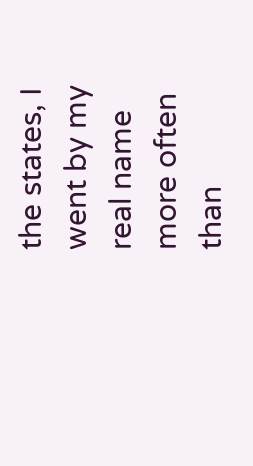the states, I went by my real name more often than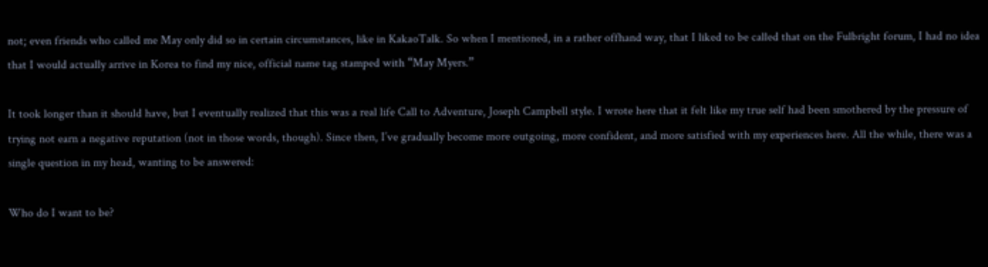not; even friends who called me May only did so in certain circumstances, like in KakaoTalk. So when I mentioned, in a rather offhand way, that I liked to be called that on the Fulbright forum, I had no idea that I would actually arrive in Korea to find my nice, official name tag stamped with “May Myers.”

It took longer than it should have, but I eventually realized that this was a real life Call to Adventure, Joseph Campbell style. I wrote here that it felt like my true self had been smothered by the pressure of trying not earn a negative reputation (not in those words, though). Since then, I’ve gradually become more outgoing, more confident, and more satisfied with my experiences here. All the while, there was a single question in my head, wanting to be answered:

Who do I want to be?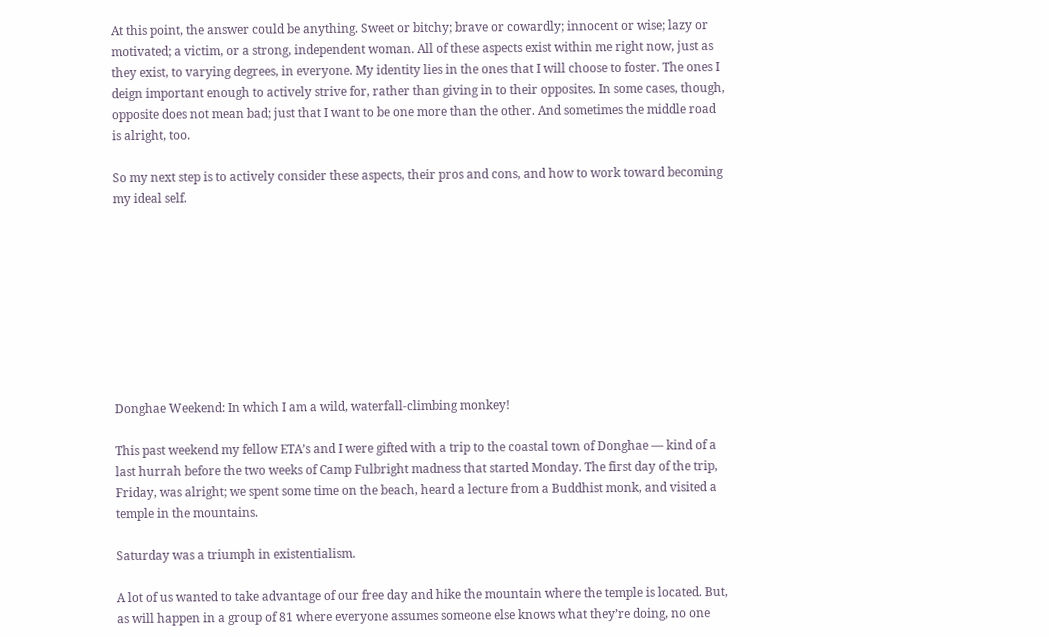At this point, the answer could be anything. Sweet or bitchy; brave or cowardly; innocent or wise; lazy or motivated; a victim, or a strong, independent woman. All of these aspects exist within me right now, just as they exist, to varying degrees, in everyone. My identity lies in the ones that I will choose to foster. The ones I deign important enough to actively strive for, rather than giving in to their opposites. In some cases, though, opposite does not mean bad; just that I want to be one more than the other. And sometimes the middle road is alright, too.

So my next step is to actively consider these aspects, their pros and cons, and how to work toward becoming my ideal self.









Donghae Weekend: In which I am a wild, waterfall-climbing monkey!

This past weekend my fellow ETA’s and I were gifted with a trip to the coastal town of Donghae — kind of a last hurrah before the two weeks of Camp Fulbright madness that started Monday. The first day of the trip, Friday, was alright; we spent some time on the beach, heard a lecture from a Buddhist monk, and visited a temple in the mountains.

Saturday was a triumph in existentialism.

A lot of us wanted to take advantage of our free day and hike the mountain where the temple is located. But, as will happen in a group of 81 where everyone assumes someone else knows what they’re doing, no one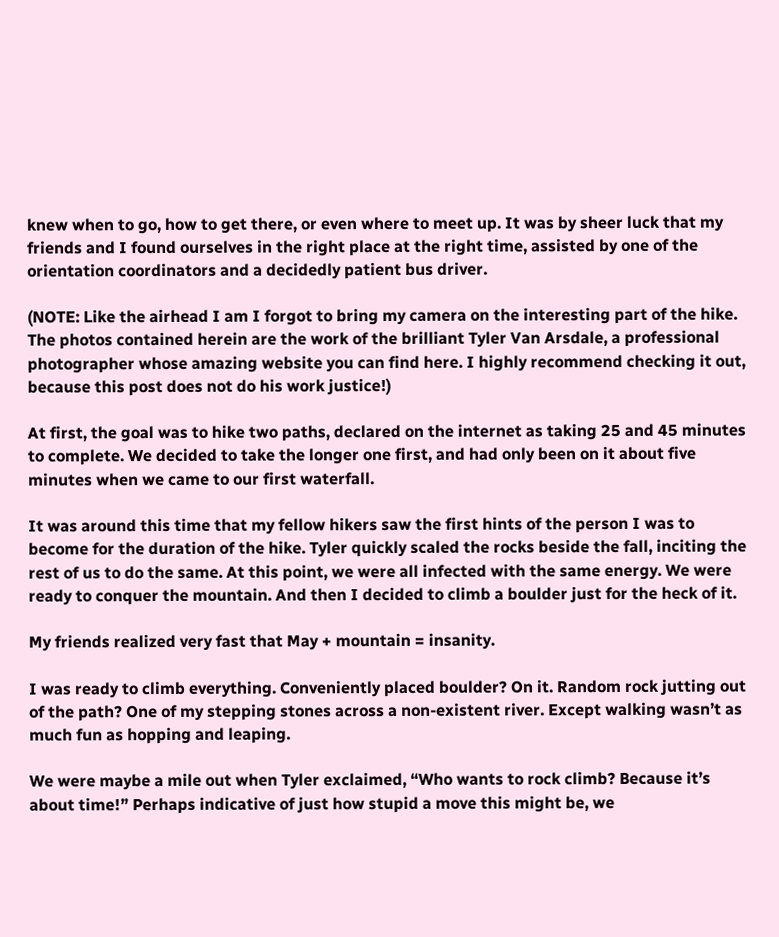knew when to go, how to get there, or even where to meet up. It was by sheer luck that my friends and I found ourselves in the right place at the right time, assisted by one of the orientation coordinators and a decidedly patient bus driver.

(NOTE: Like the airhead I am I forgot to bring my camera on the interesting part of the hike. The photos contained herein are the work of the brilliant Tyler Van Arsdale, a professional photographer whose amazing website you can find here. I highly recommend checking it out, because this post does not do his work justice!)

At first, the goal was to hike two paths, declared on the internet as taking 25 and 45 minutes to complete. We decided to take the longer one first, and had only been on it about five minutes when we came to our first waterfall.

It was around this time that my fellow hikers saw the first hints of the person I was to become for the duration of the hike. Tyler quickly scaled the rocks beside the fall, inciting the rest of us to do the same. At this point, we were all infected with the same energy. We were ready to conquer the mountain. And then I decided to climb a boulder just for the heck of it.

My friends realized very fast that May + mountain = insanity.

I was ready to climb everything. Conveniently placed boulder? On it. Random rock jutting out of the path? One of my stepping stones across a non-existent river. Except walking wasn’t as much fun as hopping and leaping.

We were maybe a mile out when Tyler exclaimed, “Who wants to rock climb? Because it’s about time!” Perhaps indicative of just how stupid a move this might be, we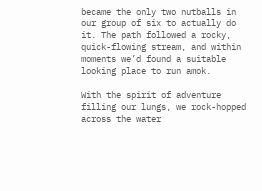became the only two nutballs in our group of six to actually do it. The path followed a rocky, quick-flowing stream, and within moments we’d found a suitable looking place to run amok.

With the spirit of adventure filling our lungs, we rock-hopped across the water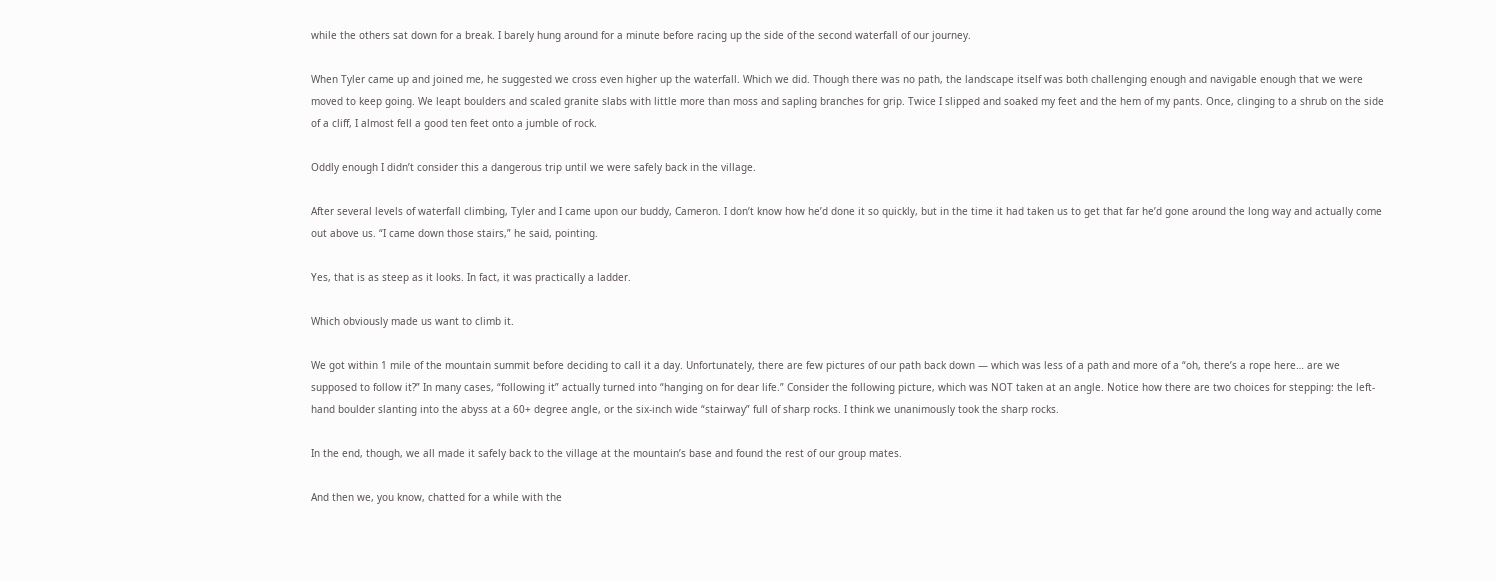while the others sat down for a break. I barely hung around for a minute before racing up the side of the second waterfall of our journey.

When Tyler came up and joined me, he suggested we cross even higher up the waterfall. Which we did. Though there was no path, the landscape itself was both challenging enough and navigable enough that we were moved to keep going. We leapt boulders and scaled granite slabs with little more than moss and sapling branches for grip. Twice I slipped and soaked my feet and the hem of my pants. Once, clinging to a shrub on the side of a cliff, I almost fell a good ten feet onto a jumble of rock.

Oddly enough I didn’t consider this a dangerous trip until we were safely back in the village.

After several levels of waterfall climbing, Tyler and I came upon our buddy, Cameron. I don’t know how he’d done it so quickly, but in the time it had taken us to get that far he’d gone around the long way and actually come out above us. “I came down those stairs,” he said, pointing.

Yes, that is as steep as it looks. In fact, it was practically a ladder.

Which obviously made us want to climb it.

We got within 1 mile of the mountain summit before deciding to call it a day. Unfortunately, there are few pictures of our path back down — which was less of a path and more of a “oh, there’s a rope here… are we supposed to follow it?” In many cases, “following it” actually turned into “hanging on for dear life.” Consider the following picture, which was NOT taken at an angle. Notice how there are two choices for stepping: the left-hand boulder slanting into the abyss at a 60+ degree angle, or the six-inch wide “stairway” full of sharp rocks. I think we unanimously took the sharp rocks.

In the end, though, we all made it safely back to the village at the mountain’s base and found the rest of our group mates.

And then we, you know, chatted for a while with the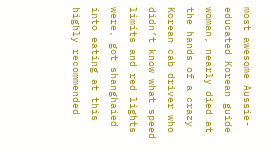most awesome Aussie-educated Korean guide woman, nearly died at the hands of a crazy Korean cab driver who didn’t know what speed limits and red lights were, got shanghaied into eating at this highly recommended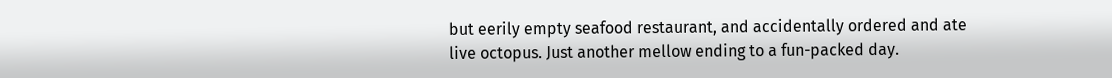but eerily empty seafood restaurant, and accidentally ordered and ate live octopus. Just another mellow ending to a fun-packed day.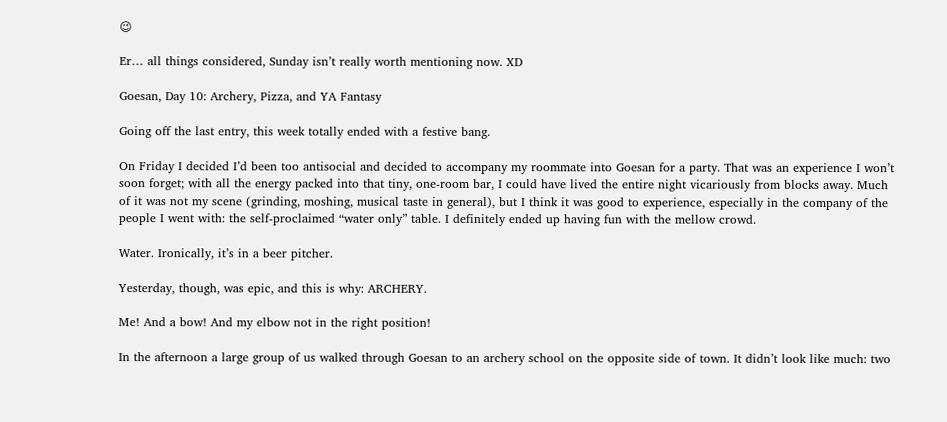😉

Er… all things considered, Sunday isn’t really worth mentioning now. XD

Goesan, Day 10: Archery, Pizza, and YA Fantasy

Going off the last entry, this week totally ended with a festive bang.

On Friday I decided I’d been too antisocial and decided to accompany my roommate into Goesan for a party. That was an experience I won’t soon forget; with all the energy packed into that tiny, one-room bar, I could have lived the entire night vicariously from blocks away. Much of it was not my scene (grinding, moshing, musical taste in general), but I think it was good to experience, especially in the company of the people I went with: the self-proclaimed “water only” table. I definitely ended up having fun with the mellow crowd.

Water. Ironically, it’s in a beer pitcher.

Yesterday, though, was epic, and this is why: ARCHERY.

Me! And a bow! And my elbow not in the right position!

In the afternoon a large group of us walked through Goesan to an archery school on the opposite side of town. It didn’t look like much: two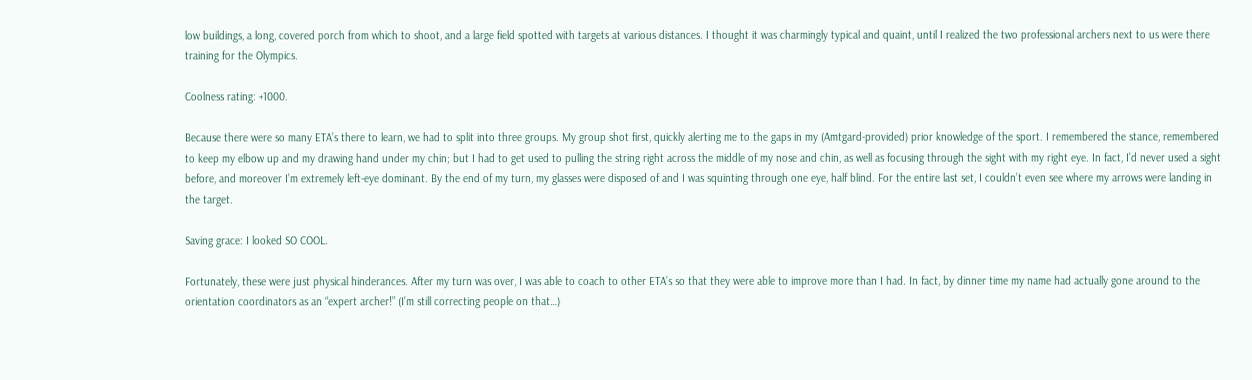low buildings, a long, covered porch from which to shoot, and a large field spotted with targets at various distances. I thought it was charmingly typical and quaint, until I realized the two professional archers next to us were there training for the Olympics.

Coolness rating: +1000.

Because there were so many ETA’s there to learn, we had to split into three groups. My group shot first, quickly alerting me to the gaps in my (Amtgard-provided) prior knowledge of the sport. I remembered the stance, remembered to keep my elbow up and my drawing hand under my chin; but I had to get used to pulling the string right across the middle of my nose and chin, as well as focusing through the sight with my right eye. In fact, I’d never used a sight before, and moreover I’m extremely left-eye dominant. By the end of my turn, my glasses were disposed of and I was squinting through one eye, half blind. For the entire last set, I couldn’t even see where my arrows were landing in the target.

Saving grace: I looked SO COOL.

Fortunately, these were just physical hinderances. After my turn was over, I was able to coach to other ETA’s so that they were able to improve more than I had. In fact, by dinner time my name had actually gone around to the orientation coordinators as an “expert archer!” (I’m still correcting people on that…)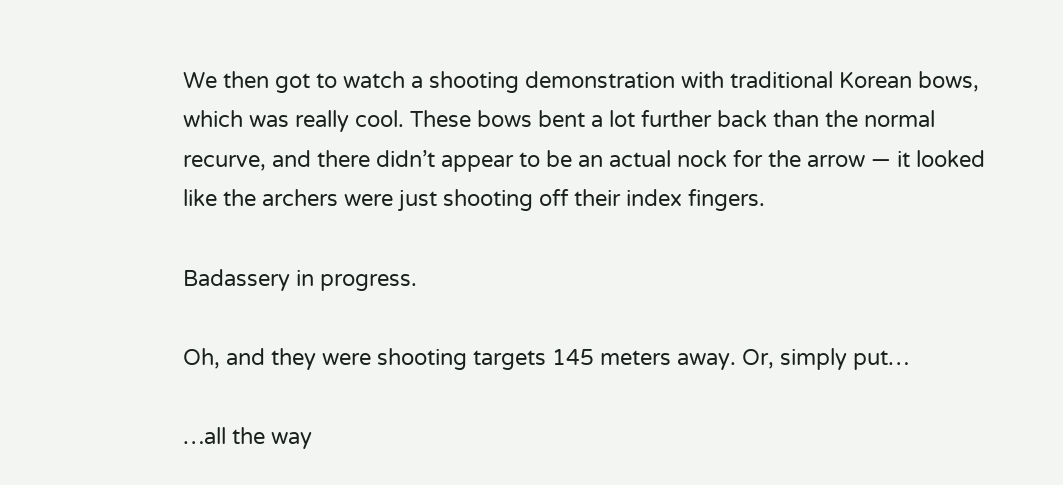We then got to watch a shooting demonstration with traditional Korean bows, which was really cool. These bows bent a lot further back than the normal recurve, and there didn’t appear to be an actual nock for the arrow — it looked like the archers were just shooting off their index fingers.

Badassery in progress.

Oh, and they were shooting targets 145 meters away. Or, simply put…

…all the way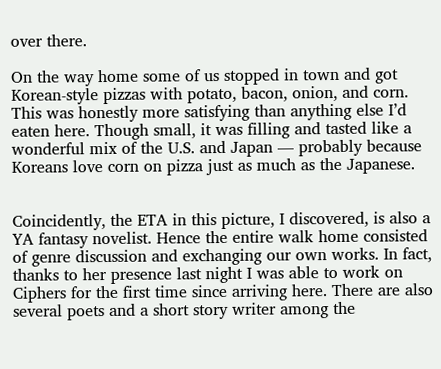over there.

On the way home some of us stopped in town and got Korean-style pizzas with potato, bacon, onion, and corn. This was honestly more satisfying than anything else I’d eaten here. Though small, it was filling and tasted like a wonderful mix of the U.S. and Japan — probably because Koreans love corn on pizza just as much as the Japanese.


Coincidently, the ETA in this picture, I discovered, is also a YA fantasy novelist. Hence the entire walk home consisted of genre discussion and exchanging our own works. In fact, thanks to her presence last night I was able to work on Ciphers for the first time since arriving here. There are also several poets and a short story writer among the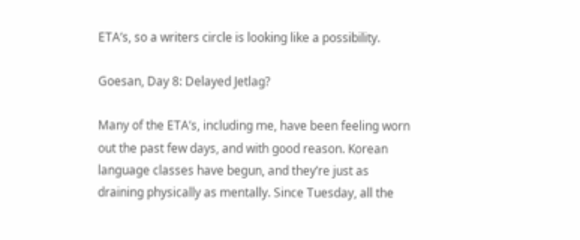ETA’s, so a writers circle is looking like a possibility.

Goesan, Day 8: Delayed Jetlag?

Many of the ETA’s, including me, have been feeling worn out the past few days, and with good reason. Korean language classes have begun, and they’re just as draining physically as mentally. Since Tuesday, all the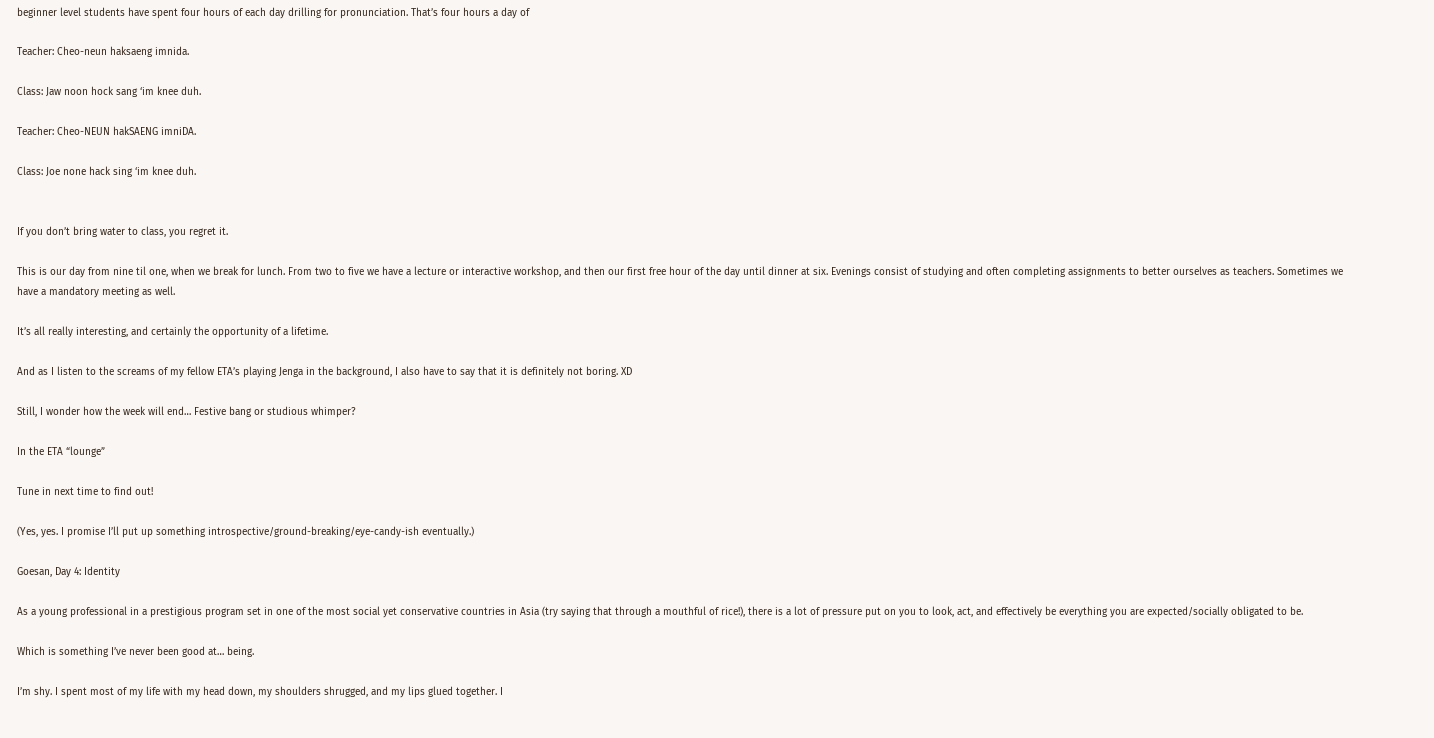beginner level students have spent four hours of each day drilling for pronunciation. That’s four hours a day of

Teacher: Cheo-neun haksaeng imnida.

Class: Jaw noon hock sang ‘im knee duh.

Teacher: Cheo-NEUN hakSAENG imniDA.

Class: Joe none hack sing ‘im knee duh.


If you don’t bring water to class, you regret it.

This is our day from nine til one, when we break for lunch. From two to five we have a lecture or interactive workshop, and then our first free hour of the day until dinner at six. Evenings consist of studying and often completing assignments to better ourselves as teachers. Sometimes we have a mandatory meeting as well.

It’s all really interesting, and certainly the opportunity of a lifetime.

And as I listen to the screams of my fellow ETA’s playing Jenga in the background, I also have to say that it is definitely not boring. XD

Still, I wonder how the week will end… Festive bang or studious whimper?

In the ETA “lounge”

Tune in next time to find out!

(Yes, yes. I promise I’ll put up something introspective/ground-breaking/eye-candy-ish eventually.)

Goesan, Day 4: Identity

As a young professional in a prestigious program set in one of the most social yet conservative countries in Asia (try saying that through a mouthful of rice!), there is a lot of pressure put on you to look, act, and effectively be everything you are expected/socially obligated to be.

Which is something I’ve never been good at… being.

I’m shy. I spent most of my life with my head down, my shoulders shrugged, and my lips glued together. I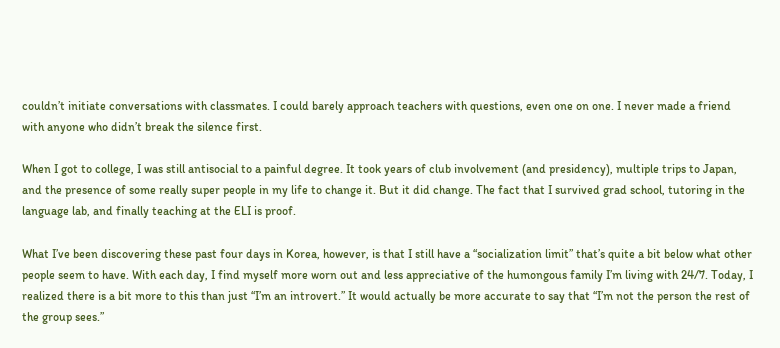couldn’t initiate conversations with classmates. I could barely approach teachers with questions, even one on one. I never made a friend with anyone who didn’t break the silence first.

When I got to college, I was still antisocial to a painful degree. It took years of club involvement (and presidency), multiple trips to Japan, and the presence of some really super people in my life to change it. But it did change. The fact that I survived grad school, tutoring in the language lab, and finally teaching at the ELI is proof.

What I’ve been discovering these past four days in Korea, however, is that I still have a “socialization limit” that’s quite a bit below what other people seem to have. With each day, I find myself more worn out and less appreciative of the humongous family I’m living with 24/7. Today, I realized there is a bit more to this than just “I’m an introvert.” It would actually be more accurate to say that “I’m not the person the rest of the group sees.”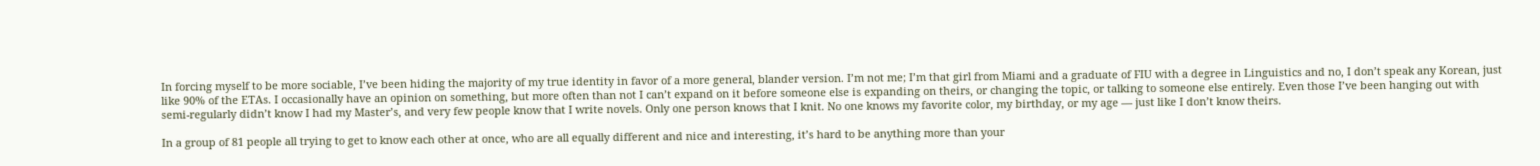In forcing myself to be more sociable, I’ve been hiding the majority of my true identity in favor of a more general, blander version. I’m not me; I’m that girl from Miami and a graduate of FIU with a degree in Linguistics and no, I don’t speak any Korean, just like 90% of the ETAs. I occasionally have an opinion on something, but more often than not I can’t expand on it before someone else is expanding on theirs, or changing the topic, or talking to someone else entirely. Even those I’ve been hanging out with semi-regularly didn’t know I had my Master’s, and very few people know that I write novels. Only one person knows that I knit. No one knows my favorite color, my birthday, or my age — just like I don’t know theirs.

In a group of 81 people all trying to get to know each other at once, who are all equally different and nice and interesting, it’s hard to be anything more than your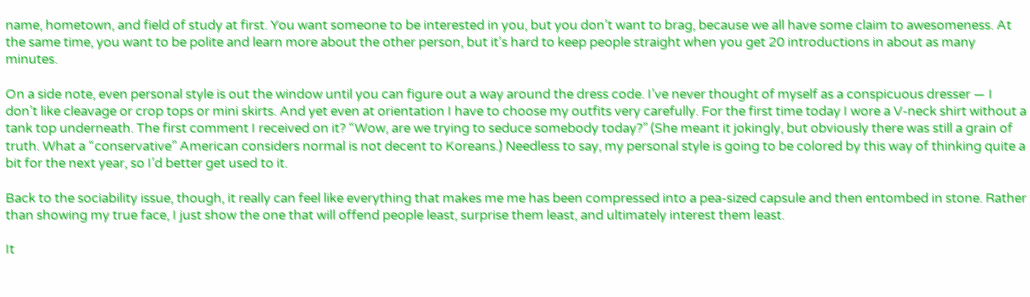name, hometown, and field of study at first. You want someone to be interested in you, but you don’t want to brag, because we all have some claim to awesomeness. At the same time, you want to be polite and learn more about the other person, but it’s hard to keep people straight when you get 20 introductions in about as many minutes.

On a side note, even personal style is out the window until you can figure out a way around the dress code. I’ve never thought of myself as a conspicuous dresser — I don’t like cleavage or crop tops or mini skirts. And yet even at orientation I have to choose my outfits very carefully. For the first time today I wore a V-neck shirt without a tank top underneath. The first comment I received on it? “Wow, are we trying to seduce somebody today?” (She meant it jokingly, but obviously there was still a grain of truth. What a “conservative” American considers normal is not decent to Koreans.) Needless to say, my personal style is going to be colored by this way of thinking quite a bit for the next year, so I’d better get used to it.

Back to the sociability issue, though, it really can feel like everything that makes me me has been compressed into a pea-sized capsule and then entombed in stone. Rather than showing my true face, I just show the one that will offend people least, surprise them least, and ultimately interest them least.

It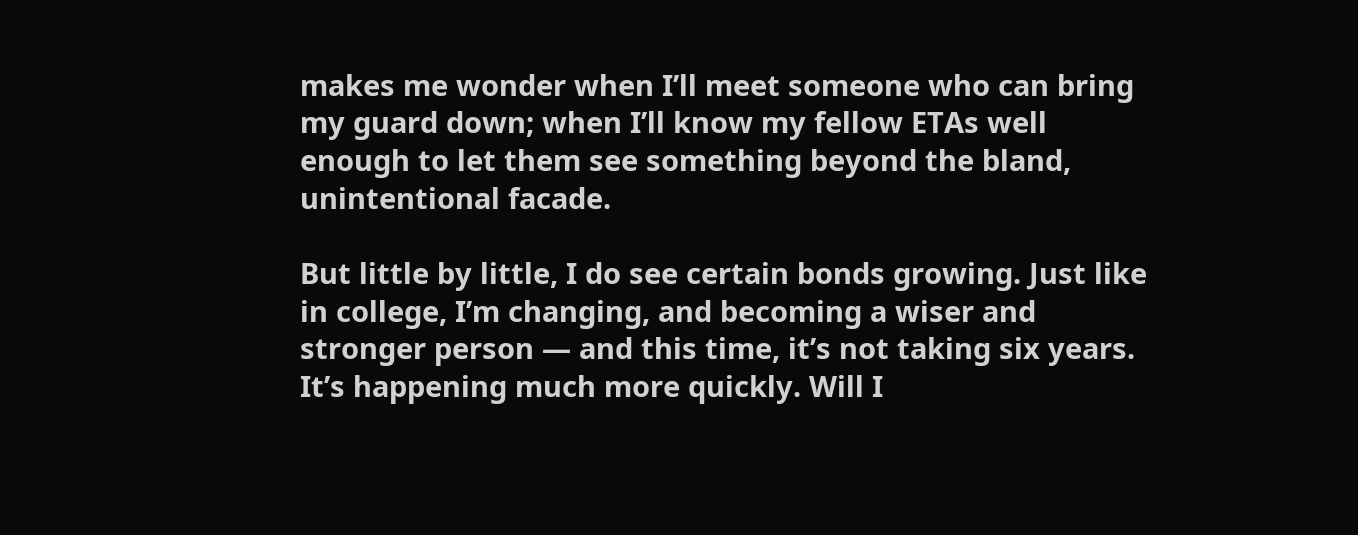makes me wonder when I’ll meet someone who can bring my guard down; when I’ll know my fellow ETAs well enough to let them see something beyond the bland, unintentional facade.

But little by little, I do see certain bonds growing. Just like in college, I’m changing, and becoming a wiser and stronger person — and this time, it’s not taking six years. It’s happening much more quickly. Will I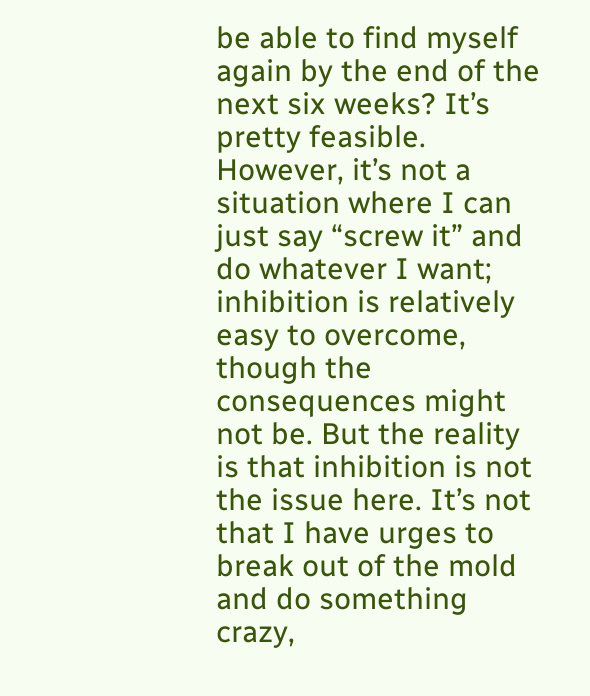be able to find myself again by the end of the next six weeks? It’s pretty feasible. However, it’s not a situation where I can just say “screw it” and do whatever I want; inhibition is relatively easy to overcome, though the consequences might not be. But the reality is that inhibition is not the issue here. It’s not that I have urges to break out of the mold and do something crazy,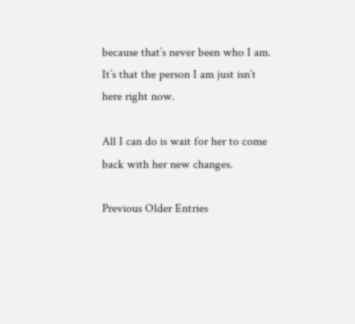because that’s never been who I am. It’s that the person I am just isn’t here right now.

All I can do is wait for her to come back with her new changes.

Previous Older Entries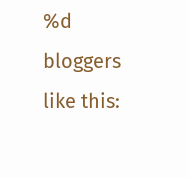%d bloggers like this: